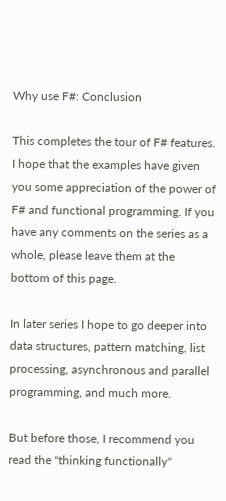Why use F#: Conclusion

This completes the tour of F# features. I hope that the examples have given you some appreciation of the power of F# and functional programming. If you have any comments on the series as a whole, please leave them at the bottom of this page.

In later series I hope to go deeper into data structures, pattern matching, list processing, asynchronous and parallel programming, and much more.

But before those, I recommend you read the "thinking functionally"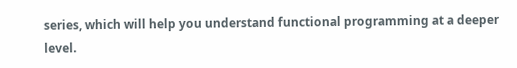series, which will help you understand functional programming at a deeper level.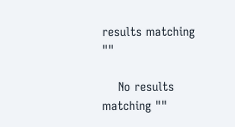results matching ""

    No results matching ""